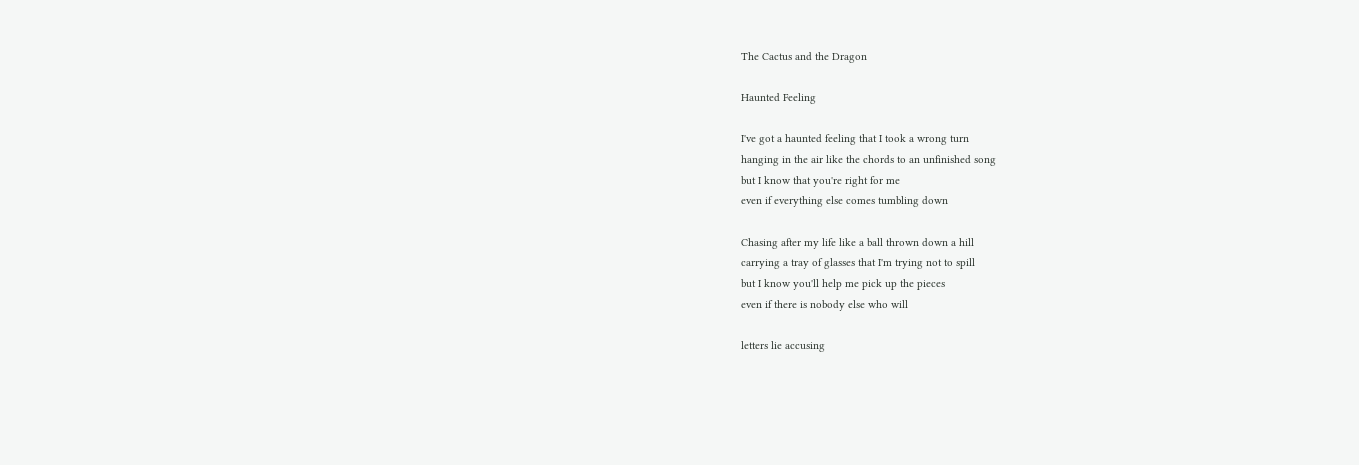The Cactus and the Dragon

Haunted Feeling

I've got a haunted feeling that I took a wrong turn
hanging in the air like the chords to an unfinished song
but I know that you're right for me
even if everything else comes tumbling down

Chasing after my life like a ball thrown down a hill
carrying a tray of glasses that I'm trying not to spill
but I know you'll help me pick up the pieces
even if there is nobody else who will

letters lie accusing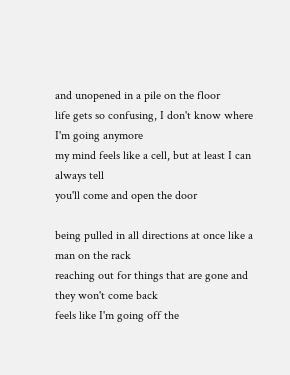and unopened in a pile on the floor
life gets so confusing, I don't know where I'm going anymore
my mind feels like a cell, but at least I can always tell
you'll come and open the door

being pulled in all directions at once like a man on the rack
reaching out for things that are gone and they won't come back
feels like I'm going off the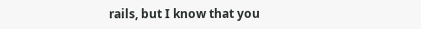rails, but I know that you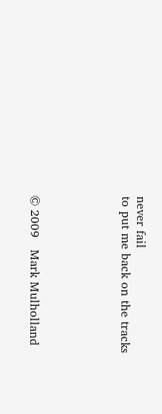never fail
to put me back on the tracks





© 2009   Mark Mulholland